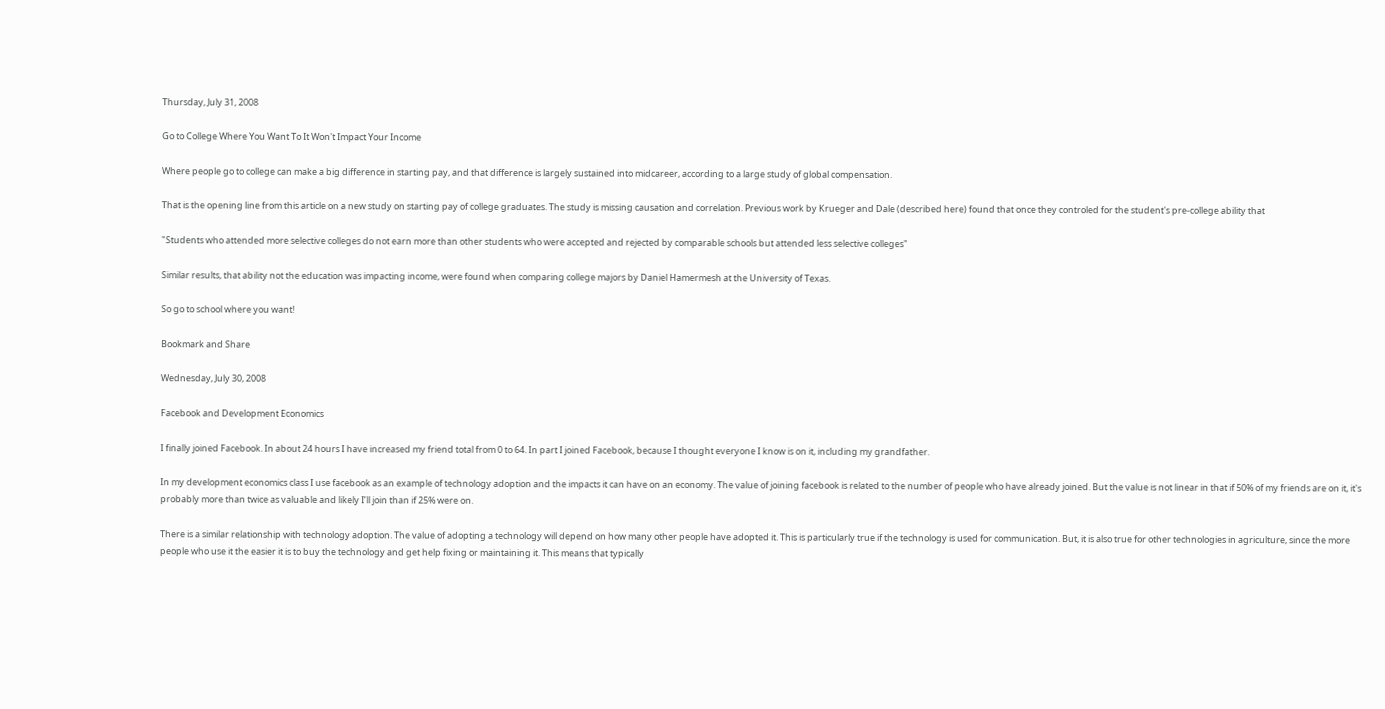Thursday, July 31, 2008

Go to College Where You Want To It Won't Impact Your Income

Where people go to college can make a big difference in starting pay, and that difference is largely sustained into midcareer, according to a large study of global compensation.

That is the opening line from this article on a new study on starting pay of college graduates. The study is missing causation and correlation. Previous work by Krueger and Dale (described here) found that once they controled for the student's pre-college ability that

"Students who attended more selective colleges do not earn more than other students who were accepted and rejected by comparable schools but attended less selective colleges"

Similar results, that ability not the education was impacting income, were found when comparing college majors by Daniel Hamermesh at the University of Texas.

So go to school where you want!

Bookmark and Share

Wednesday, July 30, 2008

Facebook and Development Economics

I finally joined Facebook. In about 24 hours I have increased my friend total from 0 to 64. In part I joined Facebook, because I thought everyone I know is on it, including my grandfather.

In my development economics class I use facebook as an example of technology adoption and the impacts it can have on an economy. The value of joining facebook is related to the number of people who have already joined. But the value is not linear in that if 50% of my friends are on it, it's probably more than twice as valuable and likely I’ll join than if 25% were on.

There is a similar relationship with technology adoption. The value of adopting a technology will depend on how many other people have adopted it. This is particularly true if the technology is used for communication. But, it is also true for other technologies in agriculture, since the more people who use it the easier it is to buy the technology and get help fixing or maintaining it. This means that typically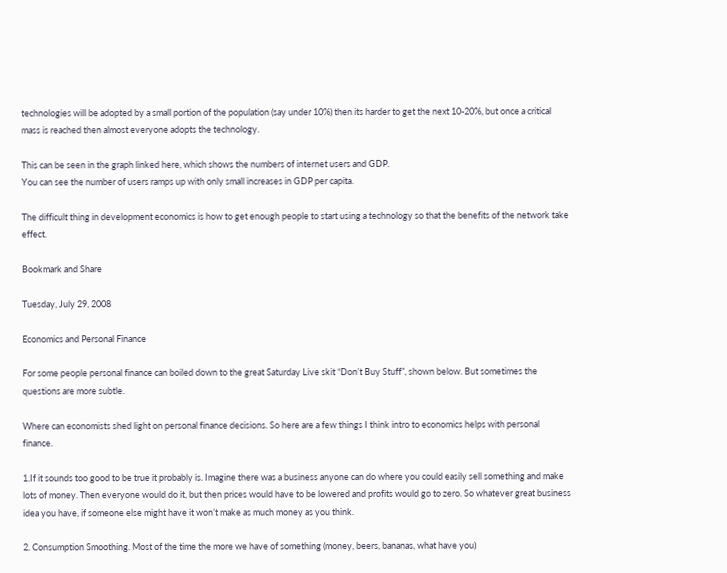technologies will be adopted by a small portion of the population (say under 10%) then its harder to get the next 10-20%, but once a critical mass is reached then almost everyone adopts the technology.

This can be seen in the graph linked here, which shows the numbers of internet users and GDP.
You can see the number of users ramps up with only small increases in GDP per capita.

The difficult thing in development economics is how to get enough people to start using a technology so that the benefits of the network take effect.

Bookmark and Share

Tuesday, July 29, 2008

Economics and Personal Finance

For some people personal finance can boiled down to the great Saturday Live skit “Don’t Buy Stuff”, shown below. But sometimes the questions are more subtle.

Where can economists shed light on personal finance decisions. So here are a few things I think intro to economics helps with personal finance.

1.If it sounds too good to be true it probably is. Imagine there was a business anyone can do where you could easily sell something and make lots of money. Then everyone would do it, but then prices would have to be lowered and profits would go to zero. So whatever great business idea you have, if someone else might have it won’t make as much money as you think.

2. Consumption Smoothing. Most of the time the more we have of something (money, beers, bananas, what have you)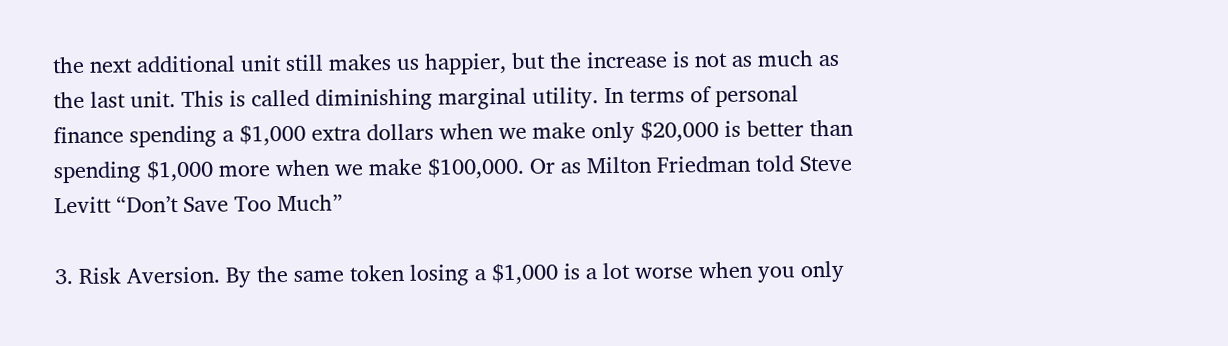the next additional unit still makes us happier, but the increase is not as much as the last unit. This is called diminishing marginal utility. In terms of personal finance spending a $1,000 extra dollars when we make only $20,000 is better than spending $1,000 more when we make $100,000. Or as Milton Friedman told Steve Levitt “Don’t Save Too Much”

3. Risk Aversion. By the same token losing a $1,000 is a lot worse when you only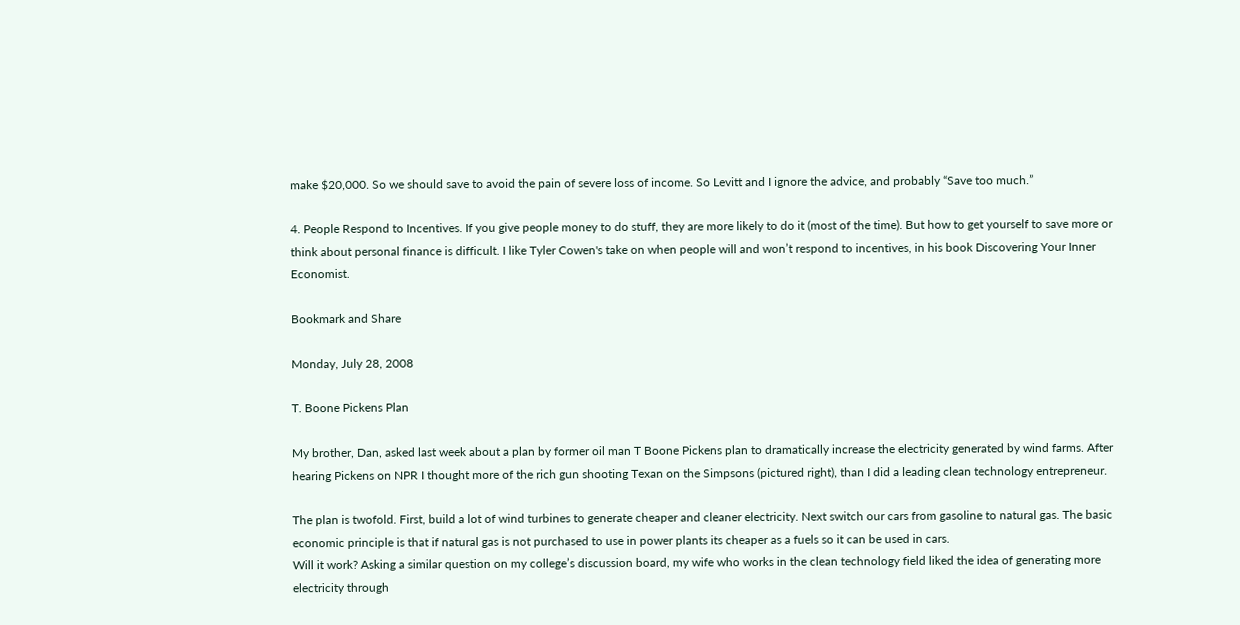make $20,000. So we should save to avoid the pain of severe loss of income. So Levitt and I ignore the advice, and probably “Save too much.”

4. People Respond to Incentives. If you give people money to do stuff, they are more likely to do it (most of the time). But how to get yourself to save more or think about personal finance is difficult. I like Tyler Cowen's take on when people will and won’t respond to incentives, in his book Discovering Your Inner Economist.

Bookmark and Share

Monday, July 28, 2008

T. Boone Pickens Plan

My brother, Dan, asked last week about a plan by former oil man T Boone Pickens plan to dramatically increase the electricity generated by wind farms. After hearing Pickens on NPR I thought more of the rich gun shooting Texan on the Simpsons (pictured right), than I did a leading clean technology entrepreneur.

The plan is twofold. First, build a lot of wind turbines to generate cheaper and cleaner electricity. Next switch our cars from gasoline to natural gas. The basic economic principle is that if natural gas is not purchased to use in power plants its cheaper as a fuels so it can be used in cars.
Will it work? Asking a similar question on my college’s discussion board, my wife who works in the clean technology field liked the idea of generating more electricity through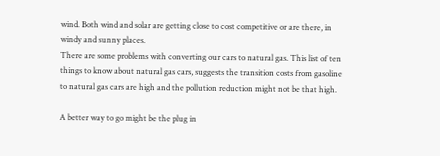wind. Both wind and solar are getting close to cost competitive or are there, in windy and sunny places.
There are some problems with converting our cars to natural gas. This list of ten things to know about natural gas cars, suggests the transition costs from gasoline to natural gas cars are high and the pollution reduction might not be that high.

A better way to go might be the plug in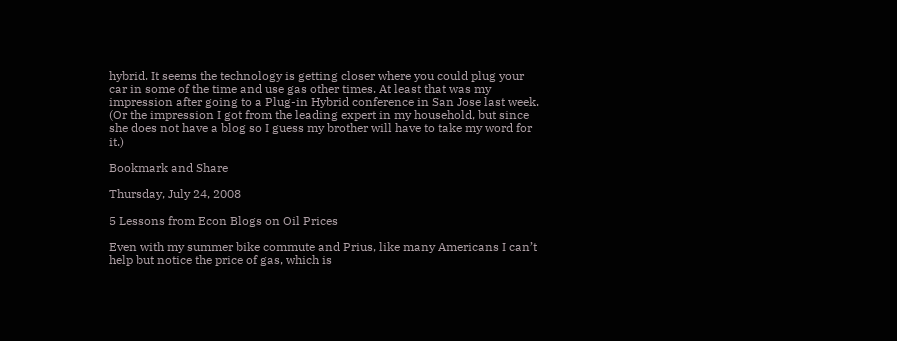hybrid. It seems the technology is getting closer where you could plug your car in some of the time and use gas other times. At least that was my impression after going to a Plug-in Hybrid conference in San Jose last week.
(Or the impression I got from the leading expert in my household, but since she does not have a blog so I guess my brother will have to take my word for it.)

Bookmark and Share

Thursday, July 24, 2008

5 Lessons from Econ Blogs on Oil Prices

Even with my summer bike commute and Prius, like many Americans I can’t help but notice the price of gas, which is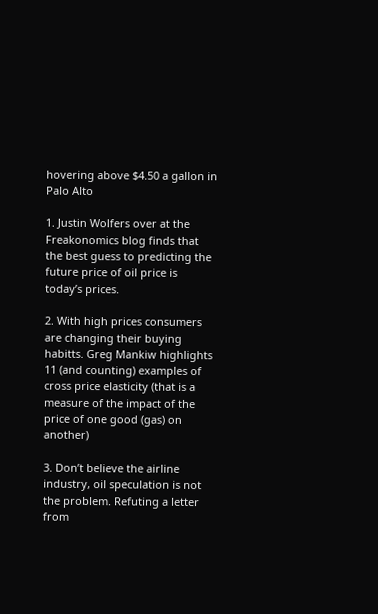hovering above $4.50 a gallon in Palo Alto

1. Justin Wolfers over at the Freakonomics blog finds that the best guess to predicting the future price of oil price is today’s prices.

2. With high prices consumers are changing their buying habitts. Greg Mankiw highlights 11 (and counting) examples of cross price elasticity (that is a measure of the impact of the price of one good (gas) on another)

3. Don’t believe the airline industry, oil speculation is not the problem. Refuting a letter from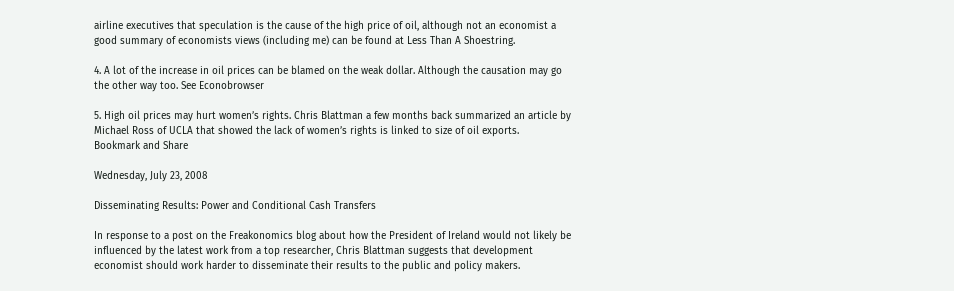airline executives that speculation is the cause of the high price of oil, although not an economist a good summary of economists views (including me) can be found at Less Than A Shoestring.

4. A lot of the increase in oil prices can be blamed on the weak dollar. Although the causation may go the other way too. See Econobrowser

5. High oil prices may hurt women’s rights. Chris Blattman a few months back summarized an article by Michael Ross of UCLA that showed the lack of women’s rights is linked to size of oil exports.
Bookmark and Share

Wednesday, July 23, 2008

Disseminating Results: Power and Conditional Cash Transfers

In response to a post on the Freakonomics blog about how the President of Ireland would not likely be influenced by the latest work from a top researcher, Chris Blattman suggests that development economist should work harder to disseminate their results to the public and policy makers.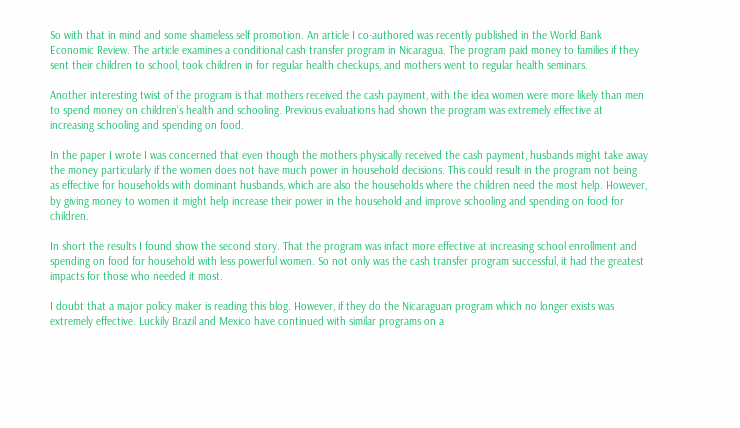So with that in mind and some shameless self promotion. An article I co-authored was recently published in the World Bank Economic Review. The article examines a conditional cash transfer program in Nicaragua. The program paid money to families if they sent their children to school, took children in for regular health checkups, and mothers went to regular health seminars.

Another interesting twist of the program is that mothers received the cash payment, with the idea women were more likely than men to spend money on children’s health and schooling. Previous evaluations had shown the program was extremely effective at increasing schooling and spending on food.

In the paper I wrote I was concerned that even though the mothers physically received the cash payment, husbands might take away the money particularly if the women does not have much power in household decisions. This could result in the program not being as effective for households with dominant husbands, which are also the households where the children need the most help. However, by giving money to women it might help increase their power in the household and improve schooling and spending on food for children.

In short the results I found show the second story. That the program was infact more effective at increasing school enrollment and spending on food for household with less powerful women. So not only was the cash transfer program successful, it had the greatest impacts for those who needed it most.

I doubt that a major policy maker is reading this blog. However, if they do the Nicaraguan program which no longer exists was extremely effective. Luckily Brazil and Mexico have continued with similar programs on a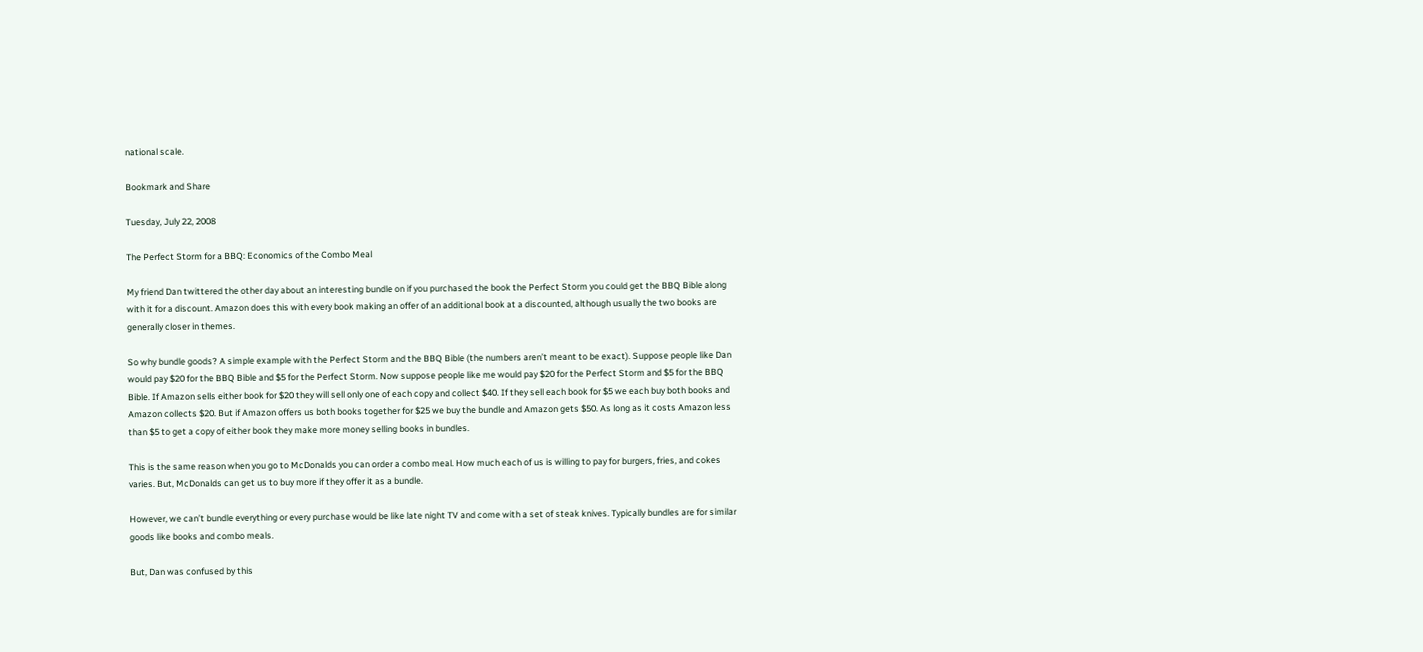national scale.

Bookmark and Share

Tuesday, July 22, 2008

The Perfect Storm for a BBQ: Economics of the Combo Meal

My friend Dan twittered the other day about an interesting bundle on if you purchased the book the Perfect Storm you could get the BBQ Bible along with it for a discount. Amazon does this with every book making an offer of an additional book at a discounted, although usually the two books are generally closer in themes.

So why bundle goods? A simple example with the Perfect Storm and the BBQ Bible (the numbers aren’t meant to be exact). Suppose people like Dan would pay $20 for the BBQ Bible and $5 for the Perfect Storm. Now suppose people like me would pay $20 for the Perfect Storm and $5 for the BBQ Bible. If Amazon sells either book for $20 they will sell only one of each copy and collect $40. If they sell each book for $5 we each buy both books and Amazon collects $20. But if Amazon offers us both books together for $25 we buy the bundle and Amazon gets $50. As long as it costs Amazon less than $5 to get a copy of either book they make more money selling books in bundles.

This is the same reason when you go to McDonalds you can order a combo meal. How much each of us is willing to pay for burgers, fries, and cokes varies. But, McDonalds can get us to buy more if they offer it as a bundle.

However, we can’t bundle everything or every purchase would be like late night TV and come with a set of steak knives. Typically bundles are for similar goods like books and combo meals.

But, Dan was confused by this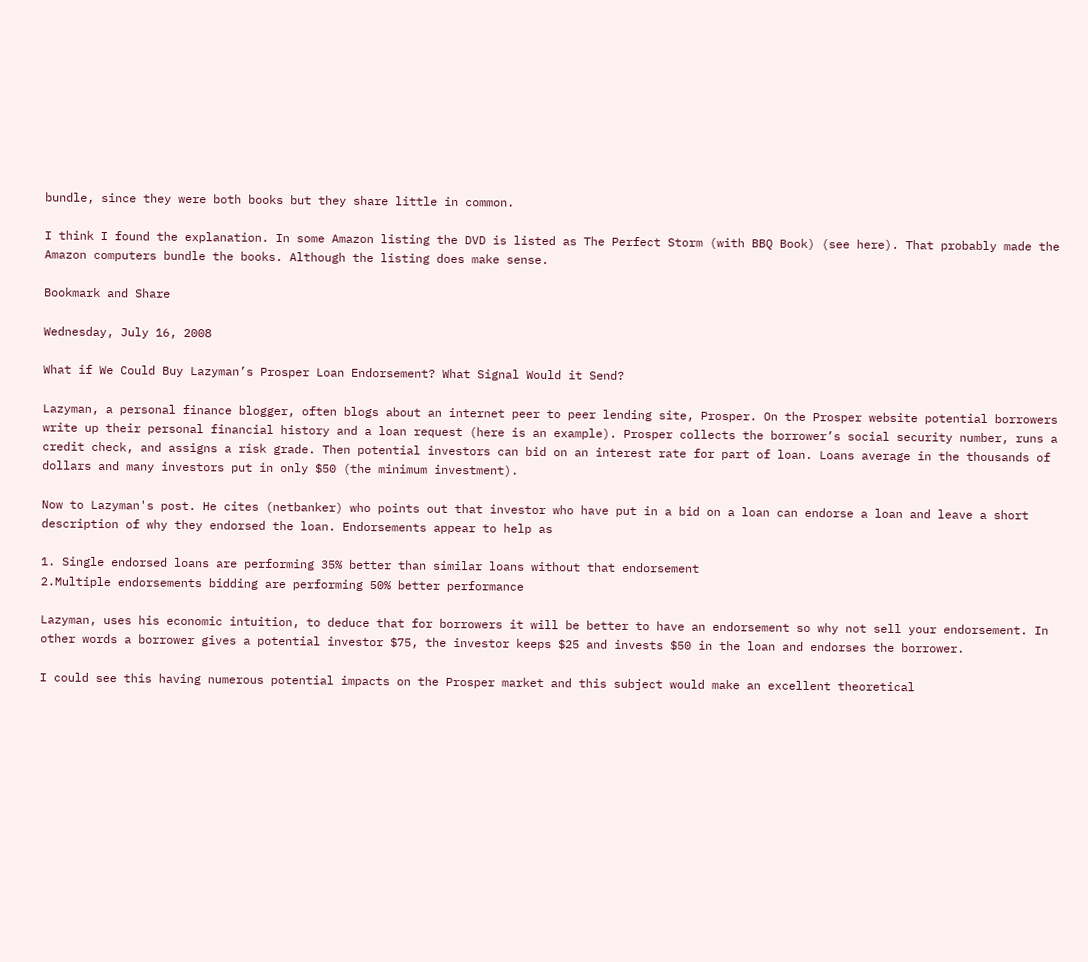bundle, since they were both books but they share little in common.

I think I found the explanation. In some Amazon listing the DVD is listed as The Perfect Storm (with BBQ Book) (see here). That probably made the Amazon computers bundle the books. Although the listing does make sense.

Bookmark and Share

Wednesday, July 16, 2008

What if We Could Buy Lazyman’s Prosper Loan Endorsement? What Signal Would it Send?

Lazyman, a personal finance blogger, often blogs about an internet peer to peer lending site, Prosper. On the Prosper website potential borrowers write up their personal financial history and a loan request (here is an example). Prosper collects the borrower’s social security number, runs a credit check, and assigns a risk grade. Then potential investors can bid on an interest rate for part of loan. Loans average in the thousands of dollars and many investors put in only $50 (the minimum investment).

Now to Lazyman's post. He cites (netbanker) who points out that investor who have put in a bid on a loan can endorse a loan and leave a short description of why they endorsed the loan. Endorsements appear to help as

1. Single endorsed loans are performing 35% better than similar loans without that endorsement
2.Multiple endorsements bidding are performing 50% better performance

Lazyman, uses his economic intuition, to deduce that for borrowers it will be better to have an endorsement so why not sell your endorsement. In other words a borrower gives a potential investor $75, the investor keeps $25 and invests $50 in the loan and endorses the borrower.

I could see this having numerous potential impacts on the Prosper market and this subject would make an excellent theoretical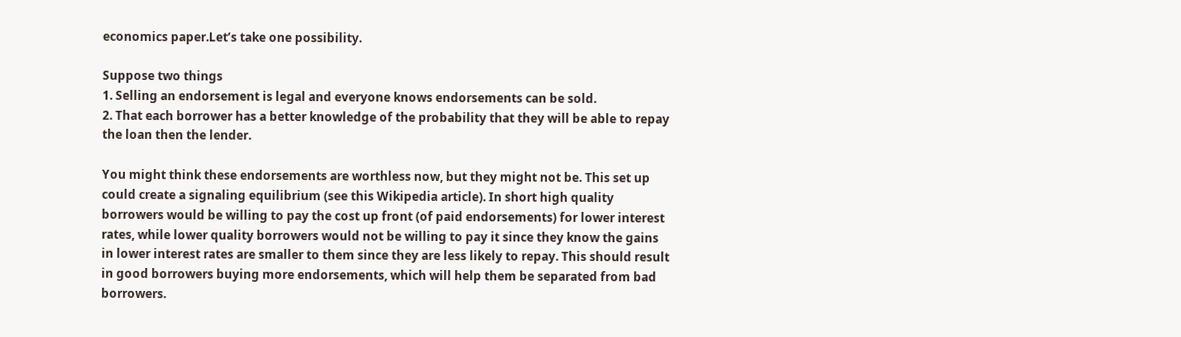economics paper.Let’s take one possibility.

Suppose two things
1. Selling an endorsement is legal and everyone knows endorsements can be sold.
2. That each borrower has a better knowledge of the probability that they will be able to repay the loan then the lender.

You might think these endorsements are worthless now, but they might not be. This set up could create a signaling equilibrium (see this Wikipedia article). In short high quality borrowers would be willing to pay the cost up front (of paid endorsements) for lower interest rates, while lower quality borrowers would not be willing to pay it since they know the gains in lower interest rates are smaller to them since they are less likely to repay. This should result in good borrowers buying more endorsements, which will help them be separated from bad borrowers.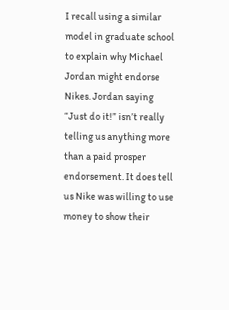I recall using a similar model in graduate school to explain why Michael Jordan might endorse Nikes. Jordan saying “Just do it!” isn’t really telling us anything more than a paid prosper endorsement. It does tell us Nike was willing to use money to show their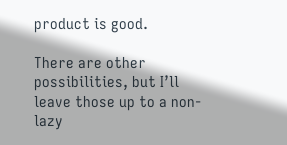product is good.

There are other possibilities, but I’ll leave those up to a non-lazy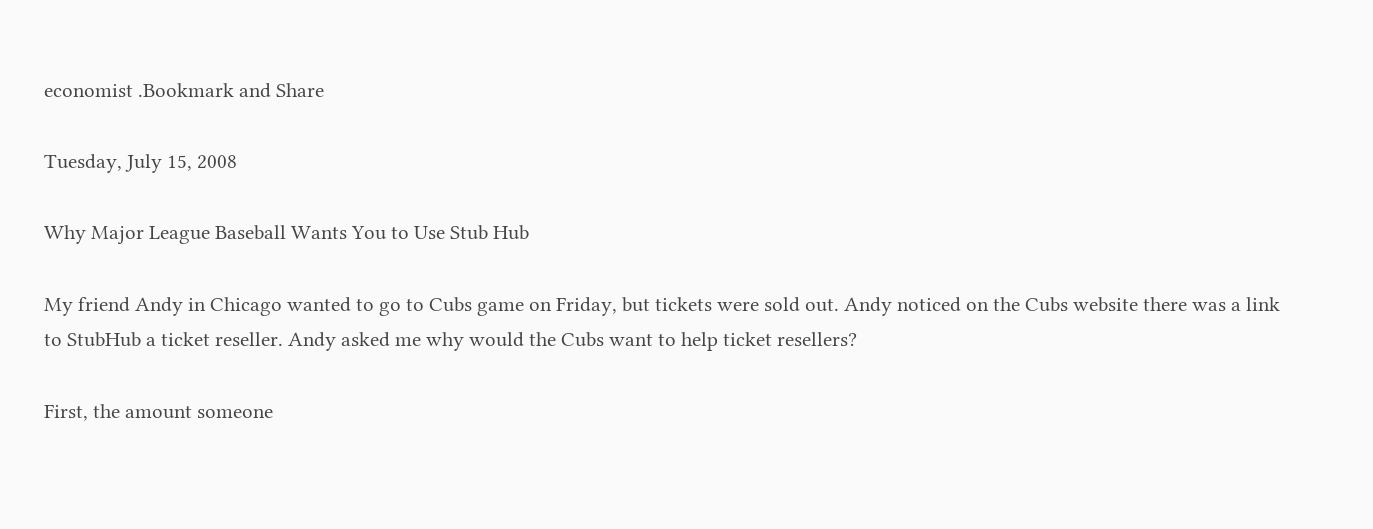economist .Bookmark and Share

Tuesday, July 15, 2008

Why Major League Baseball Wants You to Use Stub Hub

My friend Andy in Chicago wanted to go to Cubs game on Friday, but tickets were sold out. Andy noticed on the Cubs website there was a link to StubHub a ticket reseller. Andy asked me why would the Cubs want to help ticket resellers?

First, the amount someone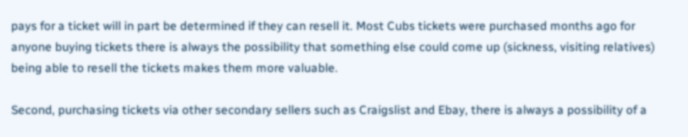pays for a ticket will in part be determined if they can resell it. Most Cubs tickets were purchased months ago for anyone buying tickets there is always the possibility that something else could come up (sickness, visiting relatives) being able to resell the tickets makes them more valuable.

Second, purchasing tickets via other secondary sellers such as Craigslist and Ebay, there is always a possibility of a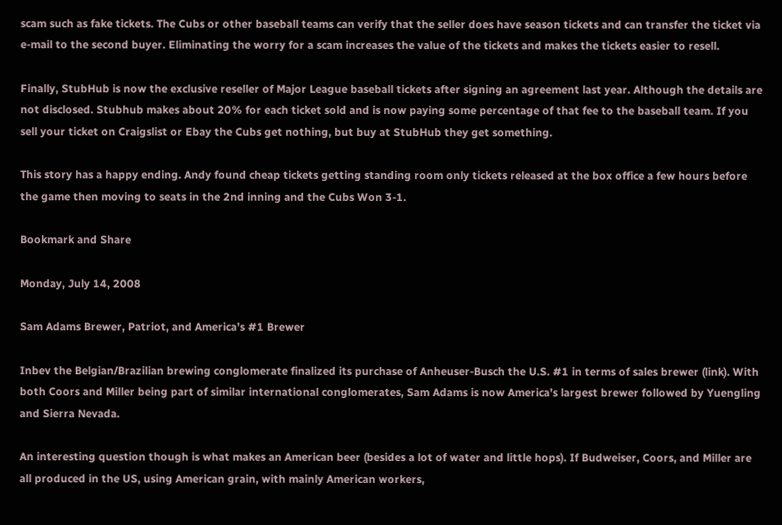scam such as fake tickets. The Cubs or other baseball teams can verify that the seller does have season tickets and can transfer the ticket via e-mail to the second buyer. Eliminating the worry for a scam increases the value of the tickets and makes the tickets easier to resell.

Finally, StubHub is now the exclusive reseller of Major League baseball tickets after signing an agreement last year. Although the details are not disclosed. Stubhub makes about 20% for each ticket sold and is now paying some percentage of that fee to the baseball team. If you sell your ticket on Craigslist or Ebay the Cubs get nothing, but buy at StubHub they get something.

This story has a happy ending. Andy found cheap tickets getting standing room only tickets released at the box office a few hours before the game then moving to seats in the 2nd inning and the Cubs Won 3-1.

Bookmark and Share

Monday, July 14, 2008

Sam Adams Brewer, Patriot, and America’s #1 Brewer

Inbev the Belgian/Brazilian brewing conglomerate finalized its purchase of Anheuser-Busch the U.S. #1 in terms of sales brewer (link). With both Coors and Miller being part of similar international conglomerates, Sam Adams is now America’s largest brewer followed by Yuengling and Sierra Nevada.

An interesting question though is what makes an American beer (besides a lot of water and little hops). If Budweiser, Coors, and Miller are all produced in the US, using American grain, with mainly American workers,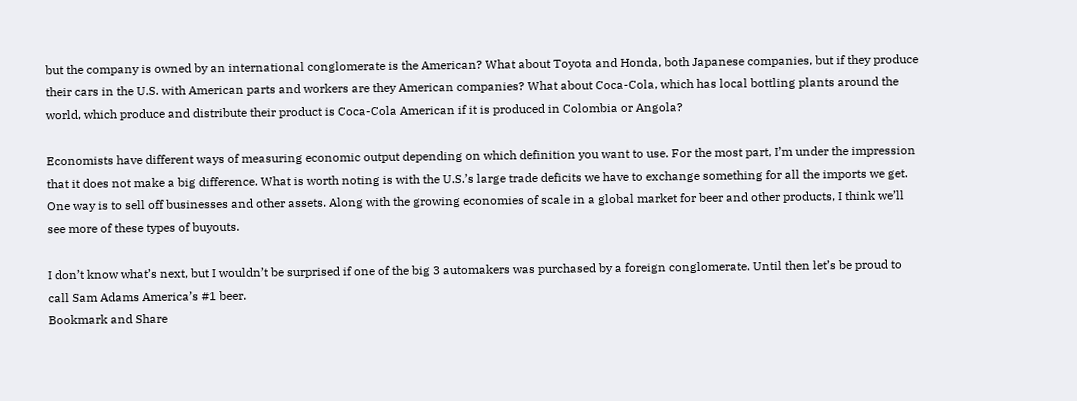but the company is owned by an international conglomerate is the American? What about Toyota and Honda, both Japanese companies, but if they produce their cars in the U.S. with American parts and workers are they American companies? What about Coca-Cola, which has local bottling plants around the world, which produce and distribute their product is Coca-Cola American if it is produced in Colombia or Angola?

Economists have different ways of measuring economic output depending on which definition you want to use. For the most part, I’m under the impression that it does not make a big difference. What is worth noting is with the U.S.’s large trade deficits we have to exchange something for all the imports we get. One way is to sell off businesses and other assets. Along with the growing economies of scale in a global market for beer and other products, I think we’ll see more of these types of buyouts.

I don’t know what’s next, but I wouldn’t be surprised if one of the big 3 automakers was purchased by a foreign conglomerate. Until then let’s be proud to call Sam Adams America’s #1 beer.
Bookmark and Share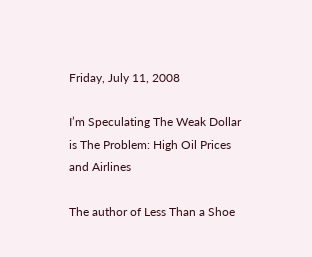Friday, July 11, 2008

I’m Speculating The Weak Dollar is The Problem: High Oil Prices and Airlines

The author of Less Than a Shoe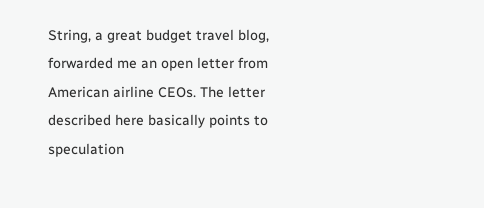String, a great budget travel blog, forwarded me an open letter from American airline CEOs. The letter described here basically points to speculation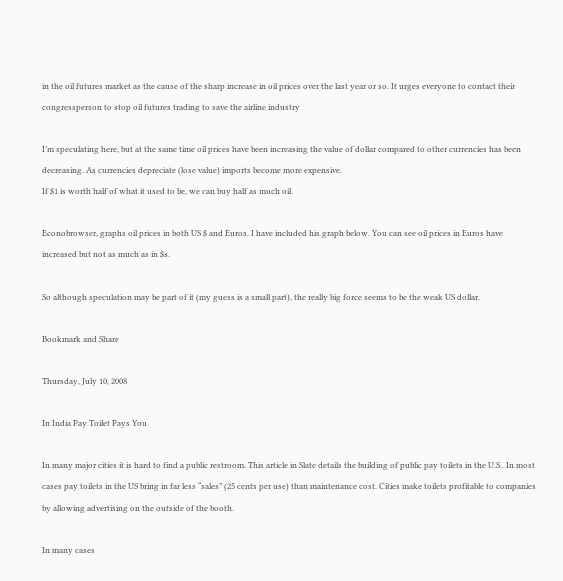in the oil futures market as the cause of the sharp increase in oil prices over the last year or so. It urges everyone to contact their congressperson to stop oil futures trading to save the airline industry

I’m speculating here, but at the same time oil prices have been increasing the value of dollar compared to other currencies has been decreasing. As currencies depreciate (lose value) imports become more expensive.
If $1 is worth half of what it used to be, we can buy half as much oil.

Econobrowser, graphs oil prices in both US $ and Euros. I have included his graph below. You can see oil prices in Euros have increased but not as much as in $s.

So although speculation may be part of it (my guess is a small part), the really big force seems to be the weak US dollar.

Bookmark and Share

Thursday, July 10, 2008

In India Pay Toilet Pays You

In many major cities it is hard to find a public restroom. This article in Slate details the building of public pay toilets in the U.S.. In most cases pay toilets in the US bring in far less “sales” (25 cents per use) than maintenance cost. Cities make toilets profitable to companies by allowing advertising on the outside of the booth.

In many cases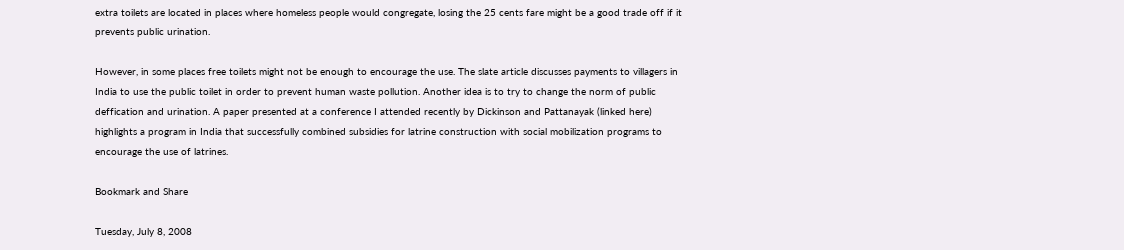extra toilets are located in places where homeless people would congregate, losing the 25 cents fare might be a good trade off if it prevents public urination.

However, in some places free toilets might not be enough to encourage the use. The slate article discusses payments to villagers in India to use the public toilet in order to prevent human waste pollution. Another idea is to try to change the norm of public deffication and urination. A paper presented at a conference I attended recently by Dickinson and Pattanayak (linked here) highlights a program in India that successfully combined subsidies for latrine construction with social mobilization programs to encourage the use of latrines.

Bookmark and Share

Tuesday, July 8, 2008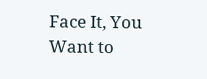Face It, You Want to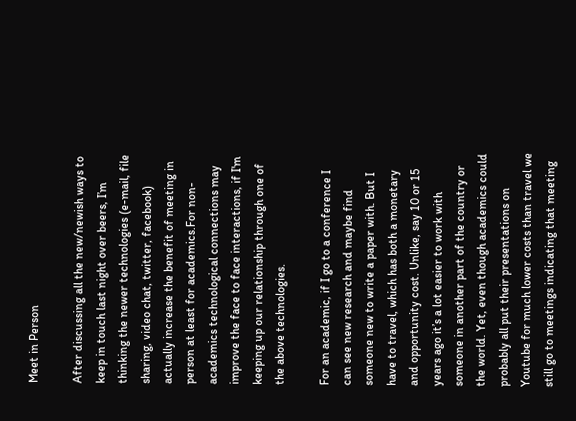Meet in Person

After discussing all the new/newish ways to keep in touch last night over beers, I’m thinking the newer technologies (e-mail, file sharing, video chat, twitter, facebook) actually increase the benefit of meeting in person at least for academics.For non-academics technological connections may improve the face to face interactions, if I'm keeping up our relationship through one of the above technologies.

For an academic, if I go to a conference I can see new research and maybe find someone new to write a paper with. But I have to travel, which has both a monetary and opportunity cost. Unlike, say 10 or 15 years ago it’s a lot easier to work with someone in another part of the country or the world. Yet, even though academics could probably all put their presentations on Youtube for much lower costs than travel we still go to meetings indicating that meeting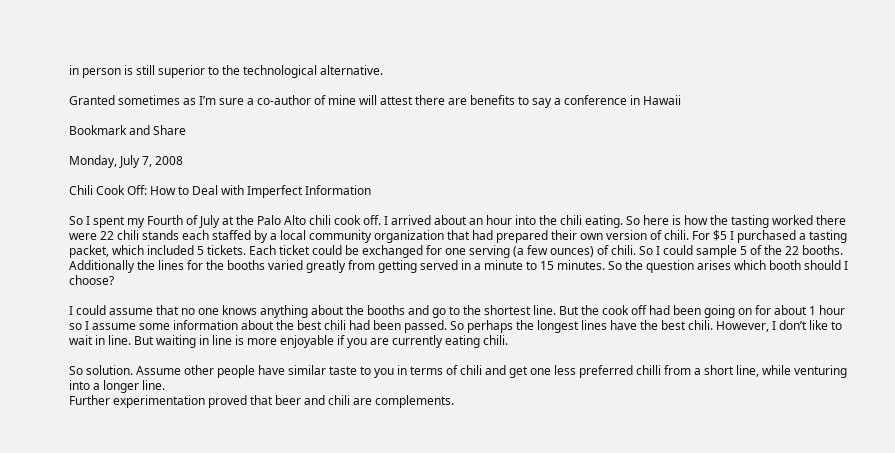in person is still superior to the technological alternative.

Granted sometimes as I’m sure a co-author of mine will attest there are benefits to say a conference in Hawaii

Bookmark and Share

Monday, July 7, 2008

Chili Cook Off: How to Deal with Imperfect Information

So I spent my Fourth of July at the Palo Alto chili cook off. I arrived about an hour into the chili eating. So here is how the tasting worked there were 22 chili stands each staffed by a local community organization that had prepared their own version of chili. For $5 I purchased a tasting packet, which included 5 tickets. Each ticket could be exchanged for one serving (a few ounces) of chili. So I could sample 5 of the 22 booths. Additionally the lines for the booths varied greatly from getting served in a minute to 15 minutes. So the question arises which booth should I choose?

I could assume that no one knows anything about the booths and go to the shortest line. But the cook off had been going on for about 1 hour so I assume some information about the best chili had been passed. So perhaps the longest lines have the best chili. However, I don’t like to wait in line. But waiting in line is more enjoyable if you are currently eating chili.

So solution. Assume other people have similar taste to you in terms of chili and get one less preferred chilli from a short line, while venturing into a longer line.
Further experimentation proved that beer and chili are complements.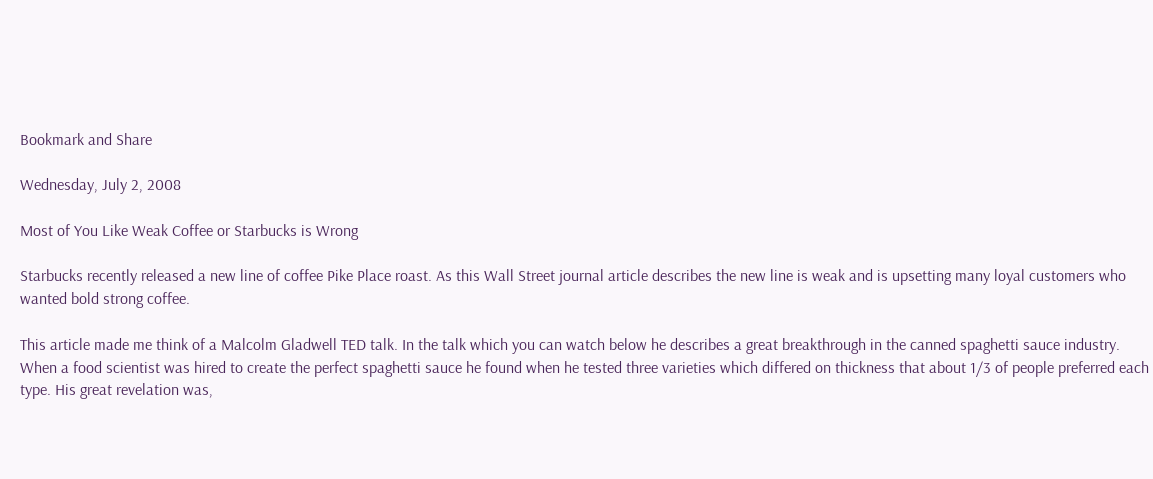Bookmark and Share

Wednesday, July 2, 2008

Most of You Like Weak Coffee or Starbucks is Wrong

Starbucks recently released a new line of coffee Pike Place roast. As this Wall Street journal article describes the new line is weak and is upsetting many loyal customers who wanted bold strong coffee.

This article made me think of a Malcolm Gladwell TED talk. In the talk which you can watch below he describes a great breakthrough in the canned spaghetti sauce industry. When a food scientist was hired to create the perfect spaghetti sauce he found when he tested three varieties which differed on thickness that about 1/3 of people preferred each type. His great revelation was,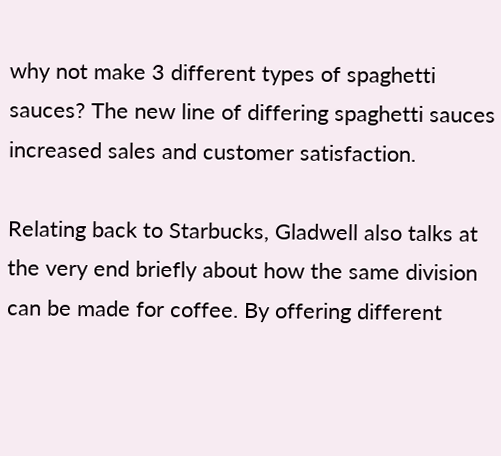why not make 3 different types of spaghetti sauces? The new line of differing spaghetti sauces increased sales and customer satisfaction.

Relating back to Starbucks, Gladwell also talks at the very end briefly about how the same division can be made for coffee. By offering different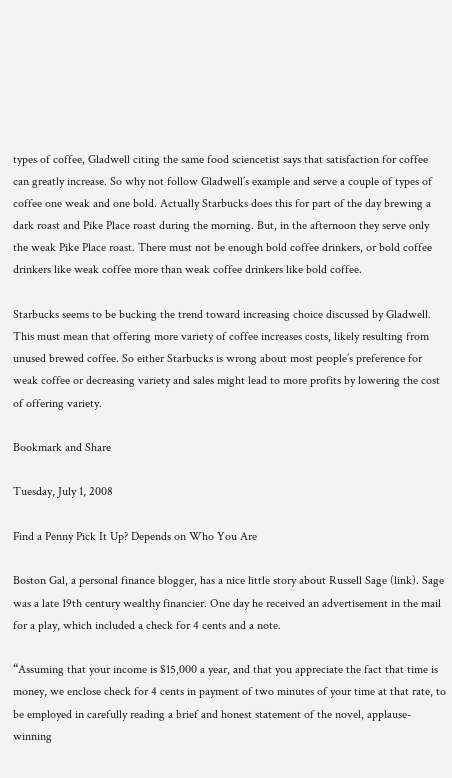types of coffee, Gladwell citing the same food sciencetist says that satisfaction for coffee can greatly increase. So why not follow Gladwell’s example and serve a couple of types of coffee one weak and one bold. Actually Starbucks does this for part of the day brewing a dark roast and Pike Place roast during the morning. But, in the afternoon they serve only the weak Pike Place roast. There must not be enough bold coffee drinkers, or bold coffee drinkers like weak coffee more than weak coffee drinkers like bold coffee.

Starbucks seems to be bucking the trend toward increasing choice discussed by Gladwell. This must mean that offering more variety of coffee increases costs, likely resulting from unused brewed coffee. So either Starbucks is wrong about most people’s preference for weak coffee or decreasing variety and sales might lead to more profits by lowering the cost of offering variety.

Bookmark and Share

Tuesday, July 1, 2008

Find a Penny Pick It Up? Depends on Who You Are

Boston Gal, a personal finance blogger, has a nice little story about Russell Sage (link). Sage was a late 19th century wealthy financier. One day he received an advertisement in the mail for a play, which included a check for 4 cents and a note.

“Assuming that your income is $15,000 a year, and that you appreciate the fact that time is money, we enclose check for 4 cents in payment of two minutes of your time at that rate, to be employed in carefully reading a brief and honest statement of the novel, applause-winning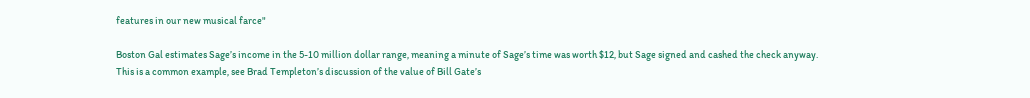features in our new musical farce"

Boston Gal estimates Sage’s income in the 5-10 million dollar range, meaning a minute of Sage’s time was worth $12, but Sage signed and cashed the check anyway. This is a common example, see Brad Templeton’s discussion of the value of Bill Gate’s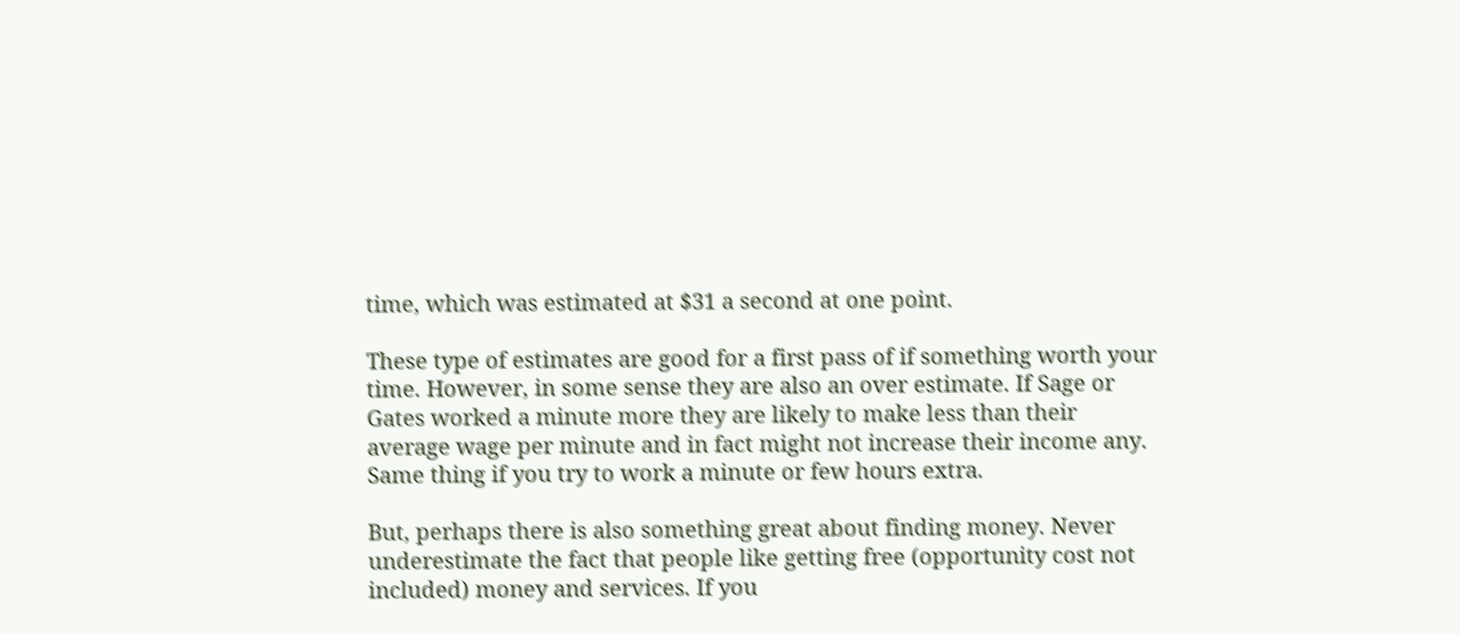time, which was estimated at $31 a second at one point.

These type of estimates are good for a first pass of if something worth your time. However, in some sense they are also an over estimate. If Sage or Gates worked a minute more they are likely to make less than their average wage per minute and in fact might not increase their income any. Same thing if you try to work a minute or few hours extra.

But, perhaps there is also something great about finding money. Never underestimate the fact that people like getting free (opportunity cost not included) money and services. If you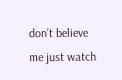don’t believe me just watch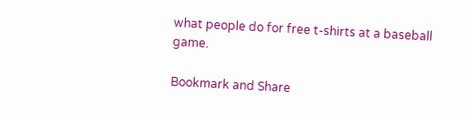what people do for free t-shirts at a baseball game.

Bookmark and Share